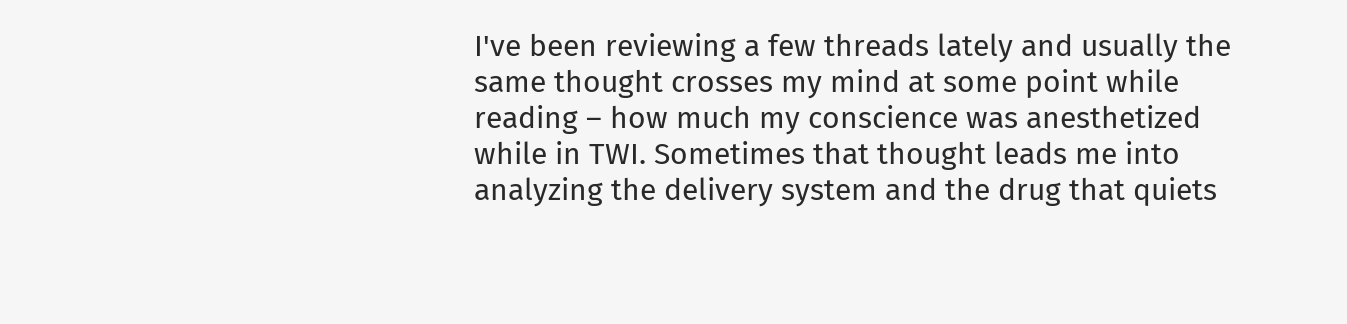I've been reviewing a few threads lately and usually the same thought crosses my mind at some point while reading – how much my conscience was anesthetized while in TWI. Sometimes that thought leads me into analyzing the delivery system and the drug that quiets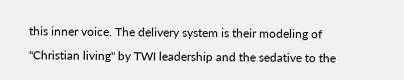this inner voice. The delivery system is their modeling of "Christian living" by TWI leadership and the sedative to the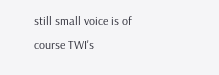still small voice is of course TWI's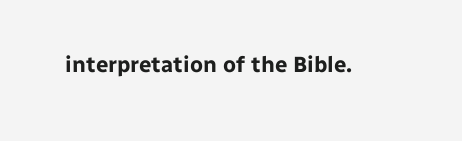interpretation of the Bible.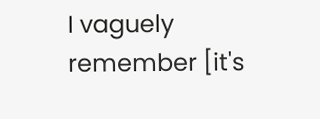I vaguely remember [it's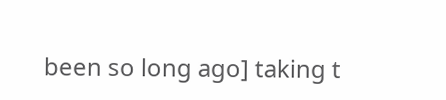been so long ago] taking t